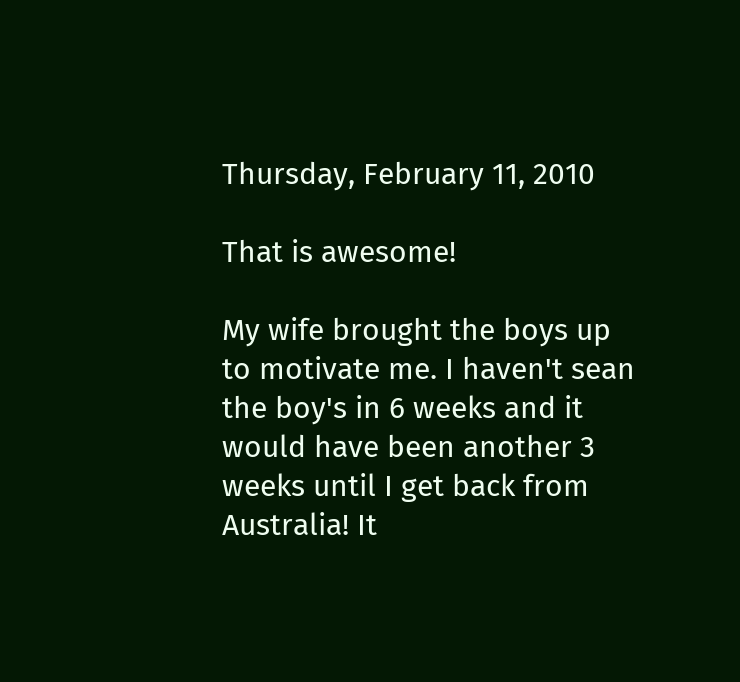Thursday, February 11, 2010

That is awesome!

My wife brought the boys up to motivate me. I haven't sean the boy's in 6 weeks and it would have been another 3 weeks until I get back from Australia! It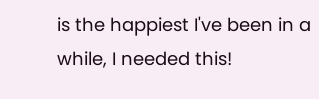is the happiest I've been in a while, I needed this!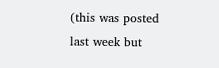(this was posted last week but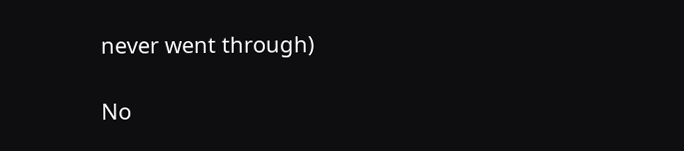never went through)

No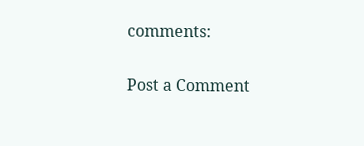comments:

Post a Comment